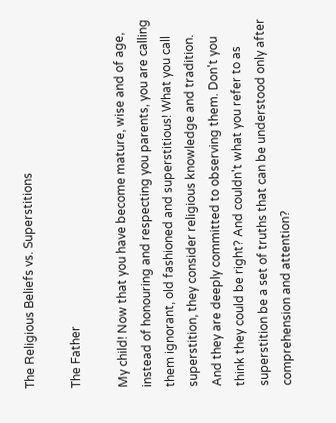The Religious Beliefs vs. Superstitions

The Father

My child! Now that you have become mature, wise and of age, instead of honouring and respecting you parents, you are calling them ignorant, old fashioned and superstitious! What you call superstition, they consider religious knowledge and tradition. And they are deeply committed to observing them. Don't you think they could be right? And couldn't what you refer to as superstition be a set of truths that can be understood only after comprehension and attention?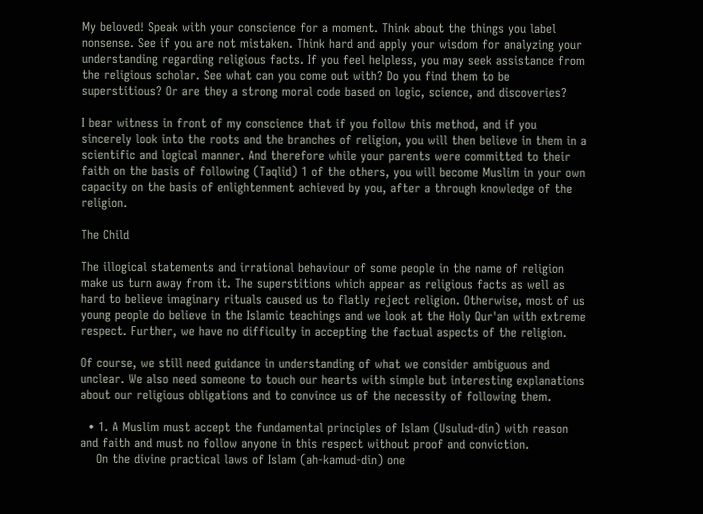My beloved! Speak with your conscience for a moment. Think about the things you label nonsense. See if you are not mistaken. Think hard and apply your wisdom for analyzing your understanding regarding religious facts. If you feel helpless, you may seek assistance from the religious scholar. See what can you come out with? Do you find them to be superstitious? Or are they a strong moral code based on logic, science, and discoveries?

I bear witness in front of my conscience that if you follow this method, and if you sincerely look into the roots and the branches of religion, you will then believe in them in a scientific and logical manner. And therefore while your parents were committed to their faith on the basis of following (Taqlid) 1 of the others, you will become Muslim in your own capacity on the basis of enlightenment achieved by you, after a through knowledge of the religion.

The Child

The illogical statements and irrational behaviour of some people in the name of religion make us turn away from it. The superstitions which appear as religious facts as well as hard to believe imaginary rituals caused us to flatly reject religion. Otherwise, most of us young people do believe in the Islamic teachings and we look at the Holy Qur'an with extreme respect. Further, we have no difficulty in accepting the factual aspects of the religion.

Of course, we still need guidance in understanding of what we consider ambiguous and unclear. We also need someone to touch our hearts with simple but interesting explanations about our religious obligations and to convince us of the necessity of following them.

  • 1. A Muslim must accept the fundamental principles of Islam (Usulud-din) with reason and faith and must no follow anyone in this respect without proof and conviction.
    On the divine practical laws of Islam (ah-kamud-din) one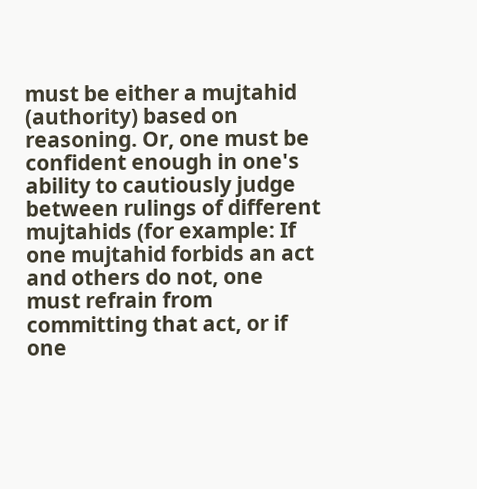must be either a mujtahid (authority) based on reasoning. Or, one must be confident enough in one's ability to cautiously judge between rulings of different mujtahids (for example: If one mujtahid forbids an act and others do not, one must refrain from committing that act, or if one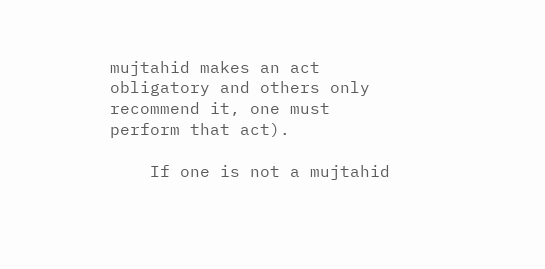mujtahid makes an act obligatory and others only recommend it, one must perform that act).

    If one is not a mujtahid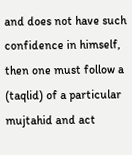and does not have such confidence in himself, then one must follow a (taqlid) of a particular mujtahid and act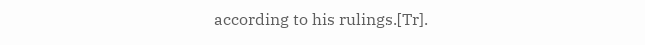according to his rulings.[Tr].